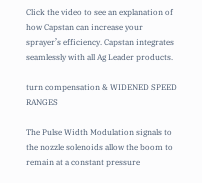Click the video to see an explanation of how Capstan can increase your sprayer’s efficiency. Capstan integrates seamlessly with all Ag Leader products.

turn compensation & WIDENED SPEED RANGES

The Pulse Width Modulation signals to the nozzle solenoids allow the boom to remain at a constant pressure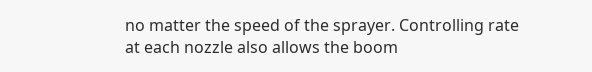no matter the speed of the sprayer. Controlling rate at each nozzle also allows the boom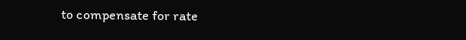to compensate for rate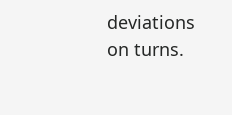deviations on turns.